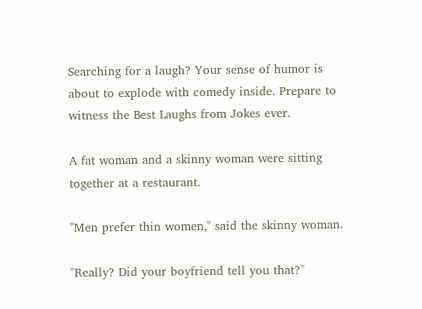Searching for a laugh? Your sense of humor is about to explode with comedy inside. Prepare to witness the Best Laughs from Jokes ever.

A fat woman and a skinny woman were sitting together at a restaurant.

"Men prefer thin women," said the skinny woman.

"Really? Did your boyfriend tell you that?"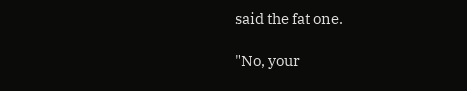said the fat one.

"No, your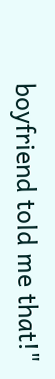boyfriend told me that!"